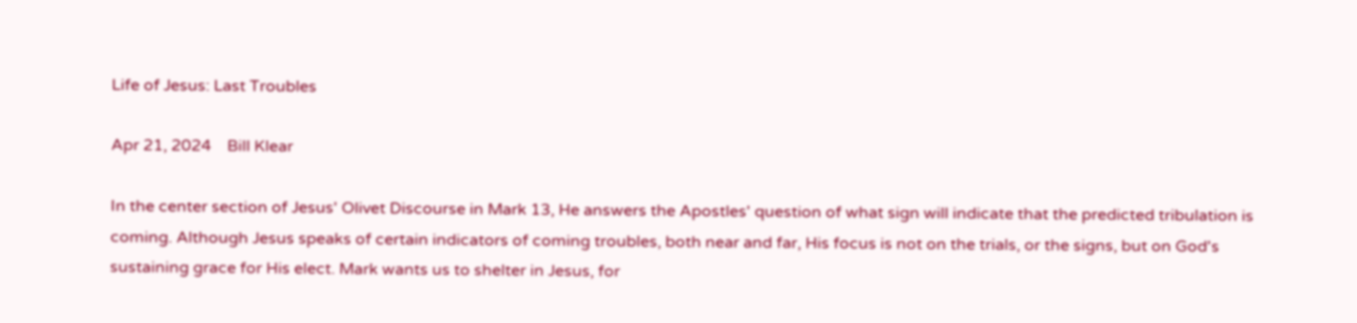Life of Jesus: Last Troubles

Apr 21, 2024    Bill Klear

In the center section of Jesus' Olivet Discourse in Mark 13, He answers the Apostles' question of what sign will indicate that the predicted tribulation is coming. Although Jesus speaks of certain indicators of coming troubles, both near and far, His focus is not on the trials, or the signs, but on God's sustaining grace for His elect. Mark wants us to shelter in Jesus, for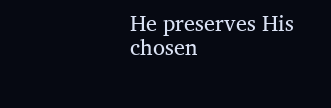He preserves His chosen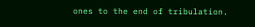ones to the end of tribulation.